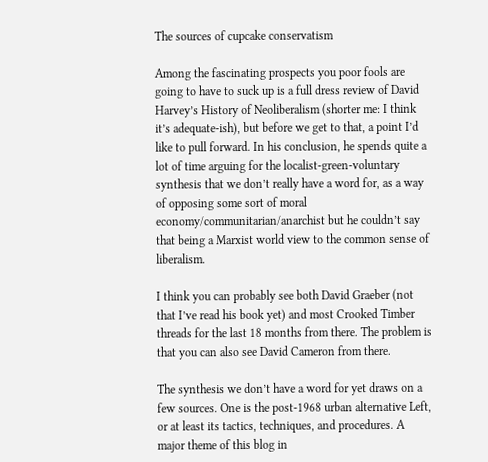The sources of cupcake conservatism

Among the fascinating prospects you poor fools are going to have to suck up is a full dress review of David Harvey’s History of Neoliberalism (shorter me: I think it’s adequate-ish), but before we get to that, a point I’d like to pull forward. In his conclusion, he spends quite a lot of time arguing for the localist-green-voluntary synthesis that we don’t really have a word for, as a way of opposing some sort of moral economy/communitarian/anarchist but he couldn’t say that being a Marxist world view to the common sense of liberalism.

I think you can probably see both David Graeber (not that I’ve read his book yet) and most Crooked Timber threads for the last 18 months from there. The problem is that you can also see David Cameron from there.

The synthesis we don’t have a word for yet draws on a few sources. One is the post-1968 urban alternative Left, or at least its tactics, techniques, and procedures. A major theme of this blog in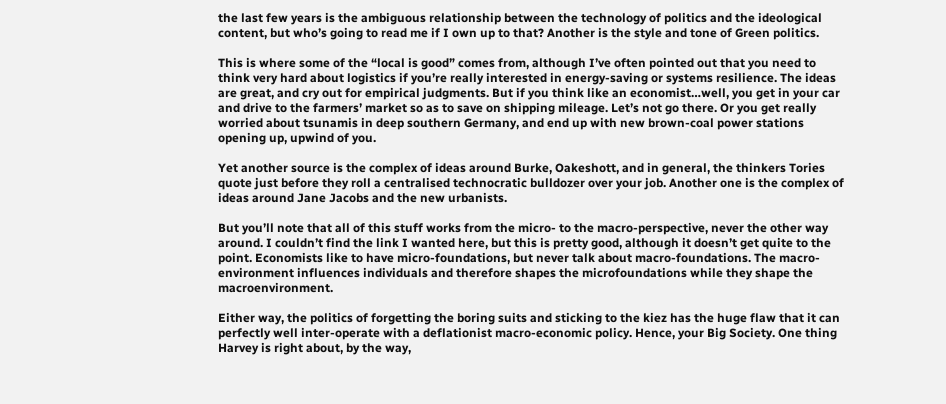the last few years is the ambiguous relationship between the technology of politics and the ideological content, but who’s going to read me if I own up to that? Another is the style and tone of Green politics.

This is where some of the “local is good” comes from, although I’ve often pointed out that you need to think very hard about logistics if you’re really interested in energy-saving or systems resilience. The ideas are great, and cry out for empirical judgments. But if you think like an economist…well, you get in your car and drive to the farmers’ market so as to save on shipping mileage. Let’s not go there. Or you get really worried about tsunamis in deep southern Germany, and end up with new brown-coal power stations opening up, upwind of you.

Yet another source is the complex of ideas around Burke, Oakeshott, and in general, the thinkers Tories quote just before they roll a centralised technocratic bulldozer over your job. Another one is the complex of ideas around Jane Jacobs and the new urbanists.

But you’ll note that all of this stuff works from the micro- to the macro-perspective, never the other way around. I couldn’t find the link I wanted here, but this is pretty good, although it doesn’t get quite to the point. Economists like to have micro-foundations, but never talk about macro-foundations. The macro-environment influences individuals and therefore shapes the microfoundations while they shape the macroenvironment.

Either way, the politics of forgetting the boring suits and sticking to the kiez has the huge flaw that it can perfectly well inter-operate with a deflationist macro-economic policy. Hence, your Big Society. One thing Harvey is right about, by the way,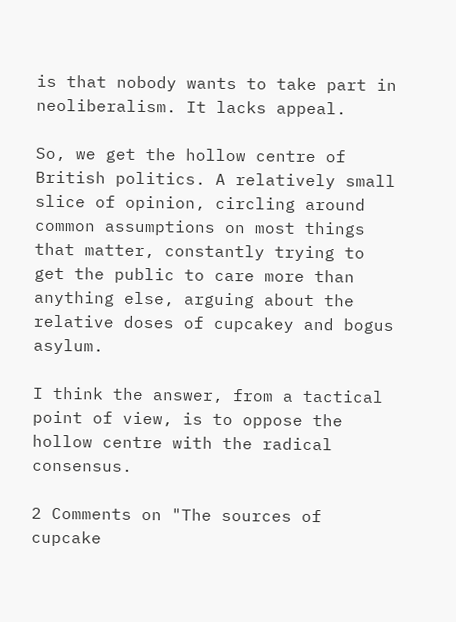is that nobody wants to take part in neoliberalism. It lacks appeal.

So, we get the hollow centre of British politics. A relatively small slice of opinion, circling around common assumptions on most things that matter, constantly trying to get the public to care more than anything else, arguing about the relative doses of cupcakey and bogus asylum.

I think the answer, from a tactical point of view, is to oppose the hollow centre with the radical consensus.

2 Comments on "The sources of cupcake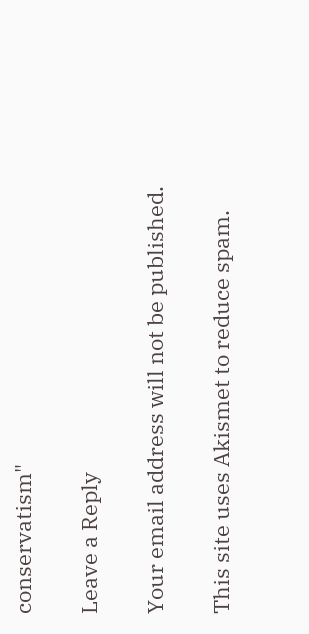conservatism"

Leave a Reply

Your email address will not be published.

This site uses Akismet to reduce spam.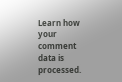Learn how your comment data is processed.